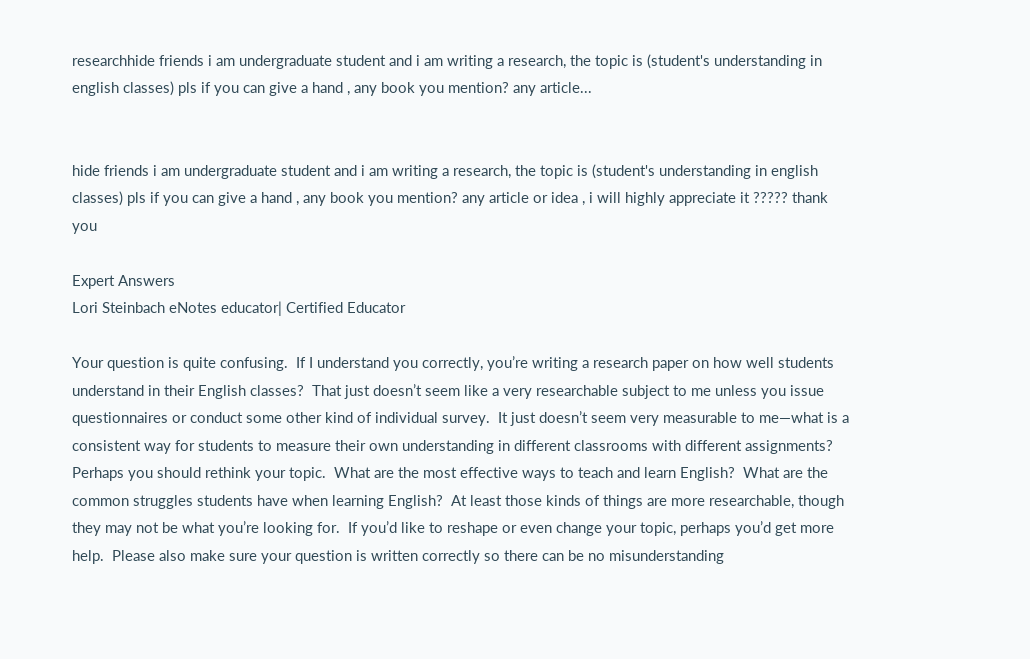researchhide friends i am undergraduate student and i am writing a research, the topic is (student's understanding in english classes) pls if you can give a hand , any book you mention? any article...


hide friends i am undergraduate student and i am writing a research, the topic is (student's understanding in english classes) pls if you can give a hand , any book you mention? any article or idea , i will highly appreciate it ????? thank you

Expert Answers
Lori Steinbach eNotes educator| Certified Educator

Your question is quite confusing.  If I understand you correctly, you’re writing a research paper on how well students understand in their English classes?  That just doesn’t seem like a very researchable subject to me unless you issue questionnaires or conduct some other kind of individual survey.  It just doesn’t seem very measurable to me—what is a consistent way for students to measure their own understanding in different classrooms with different assignments?  Perhaps you should rethink your topic.  What are the most effective ways to teach and learn English?  What are the common struggles students have when learning English?  At least those kinds of things are more researchable, though they may not be what you’re looking for.  If you’d like to reshape or even change your topic, perhaps you’d get more help.  Please also make sure your question is written correctly so there can be no misunderstanding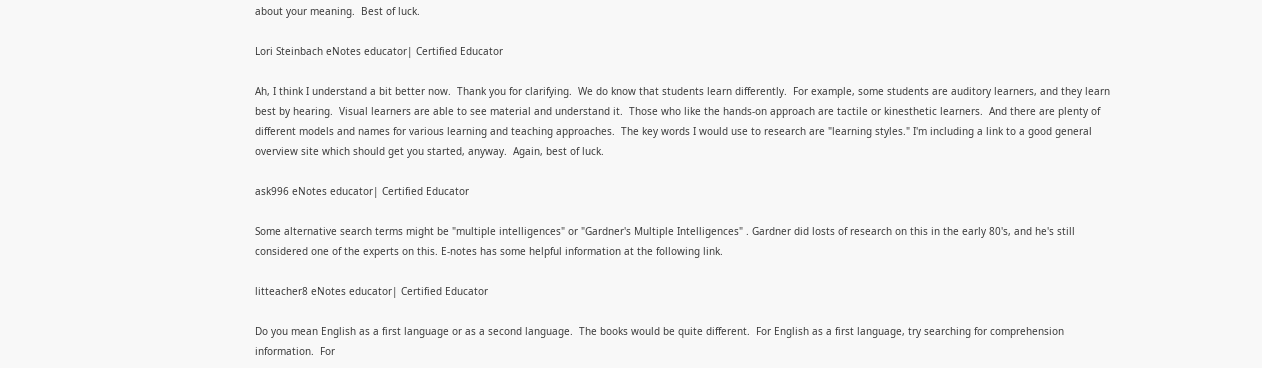about your meaning.  Best of luck.

Lori Steinbach eNotes educator| Certified Educator

Ah, I think I understand a bit better now.  Thank you for clarifying.  We do know that students learn differently.  For example, some students are auditory learners, and they learn best by hearing.  Visual learners are able to see material and understand it.  Those who like the hands-on approach are tactile or kinesthetic learners.  And there are plenty of different models and names for various learning and teaching approaches.  The key words I would use to research are "learning styles." I'm including a link to a good general overview site which should get you started, anyway.  Again, best of luck.

ask996 eNotes educator| Certified Educator

Some alternative search terms might be "multiple intelligences" or "Gardner's Multiple Intelligences" . Gardner did losts of research on this in the early 80's, and he's still considered one of the experts on this. E-notes has some helpful information at the following link.

litteacher8 eNotes educator| Certified Educator

Do you mean English as a first language or as a second language.  The books would be quite different.  For English as a first language, try searching for comprehension information.  For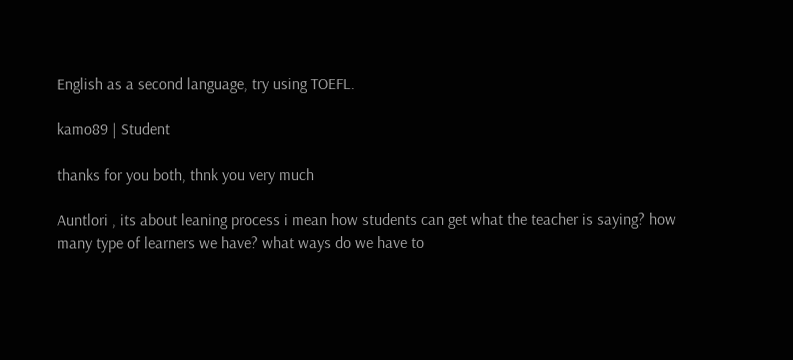English as a second language, try using TOEFL.

kamo89 | Student

thanks for you both, thnk you very much

Auntlori , its about leaning process i mean how students can get what the teacher is saying? how many type of learners we have? what ways do we have to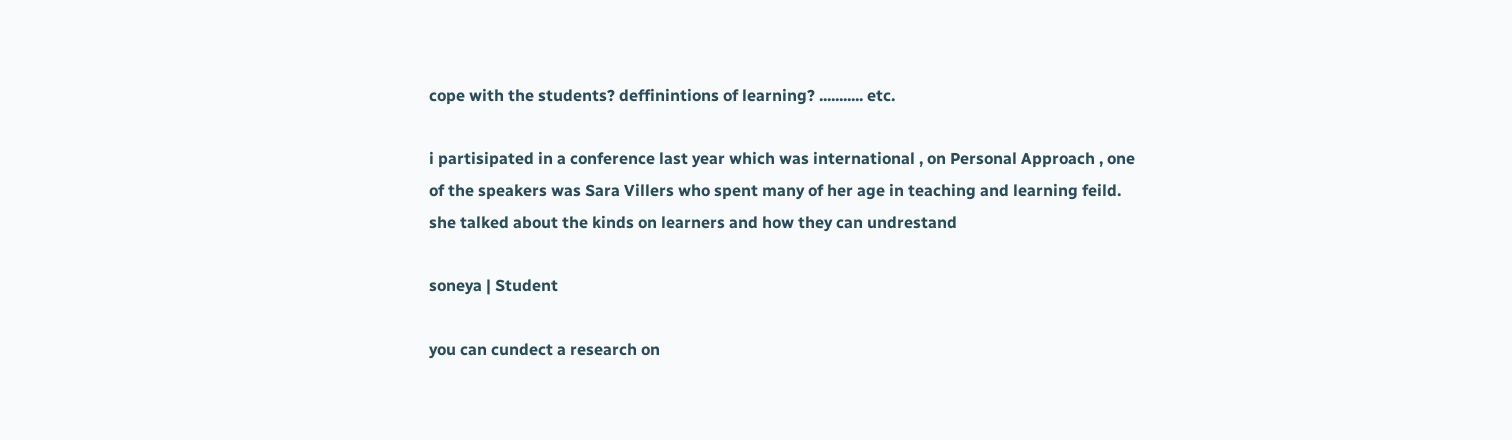cope with the students? deffinintions of learning? ........... etc.

i partisipated in a conference last year which was international , on Personal Approach , one of the speakers was Sara Villers who spent many of her age in teaching and learning feild. she talked about the kinds on learners and how they can undrestand

soneya | Student

you can cundect a research on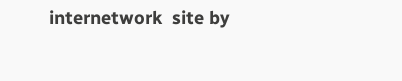internetwork  site by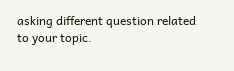asking different question related to your topic.